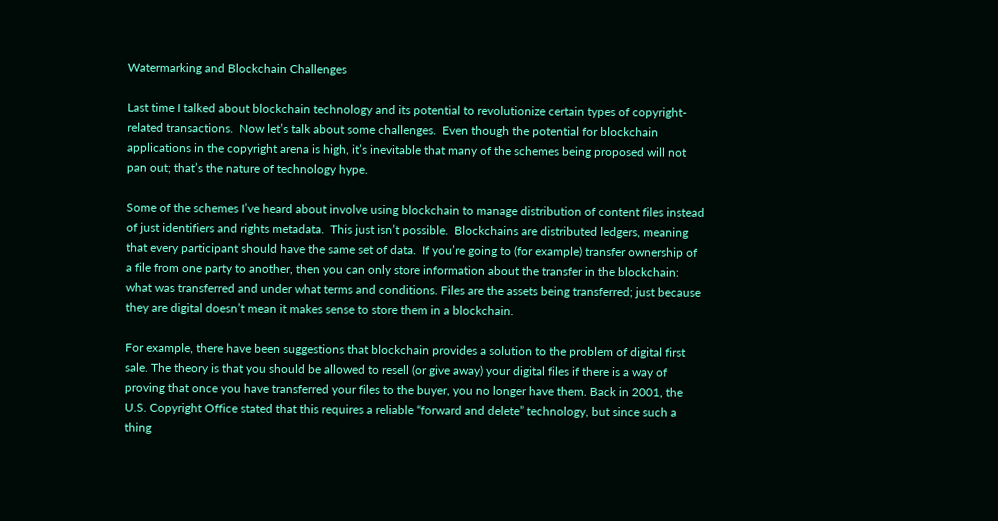Watermarking and Blockchain Challenges

Last time I talked about blockchain technology and its potential to revolutionize certain types of copyright-related transactions.  Now let’s talk about some challenges.  Even though the potential for blockchain applications in the copyright arena is high, it’s inevitable that many of the schemes being proposed will not pan out; that’s the nature of technology hype.

Some of the schemes I’ve heard about involve using blockchain to manage distribution of content files instead of just identifiers and rights metadata.  This just isn’t possible.  Blockchains are distributed ledgers, meaning that every participant should have the same set of data.  If you’re going to (for example) transfer ownership of a file from one party to another, then you can only store information about the transfer in the blockchain: what was transferred and under what terms and conditions. Files are the assets being transferred; just because they are digital doesn’t mean it makes sense to store them in a blockchain.

For example, there have been suggestions that blockchain provides a solution to the problem of digital first sale. The theory is that you should be allowed to resell (or give away) your digital files if there is a way of proving that once you have transferred your files to the buyer, you no longer have them. Back in 2001, the U.S. Copyright Office stated that this requires a reliable “forward and delete” technology, but since such a thing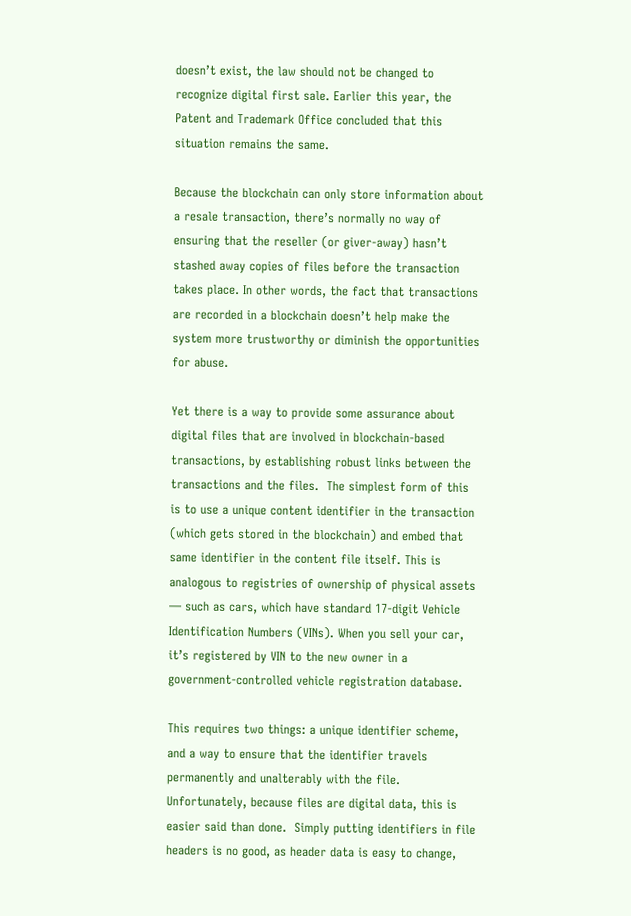doesn’t exist, the law should not be changed to recognize digital first sale. Earlier this year, the Patent and Trademark Office concluded that this situation remains the same.

Because the blockchain can only store information about a resale transaction, there’s normally no way of ensuring that the reseller (or giver-away) hasn’t stashed away copies of files before the transaction takes place. In other words, the fact that transactions are recorded in a blockchain doesn’t help make the system more trustworthy or diminish the opportunities for abuse.

Yet there is a way to provide some assurance about digital files that are involved in blockchain-based transactions, by establishing robust links between the transactions and the files.  The simplest form of this is to use a unique content identifier in the transaction (which gets stored in the blockchain) and embed that same identifier in the content file itself. This is analogous to registries of ownership of physical assets — such as cars, which have standard 17-digit Vehicle Identification Numbers (VINs). When you sell your car, it’s registered by VIN to the new owner in a government-controlled vehicle registration database.

This requires two things: a unique identifier scheme, and a way to ensure that the identifier travels permanently and unalterably with the file. Unfortunately, because files are digital data, this is easier said than done.  Simply putting identifiers in file headers is no good, as header data is easy to change,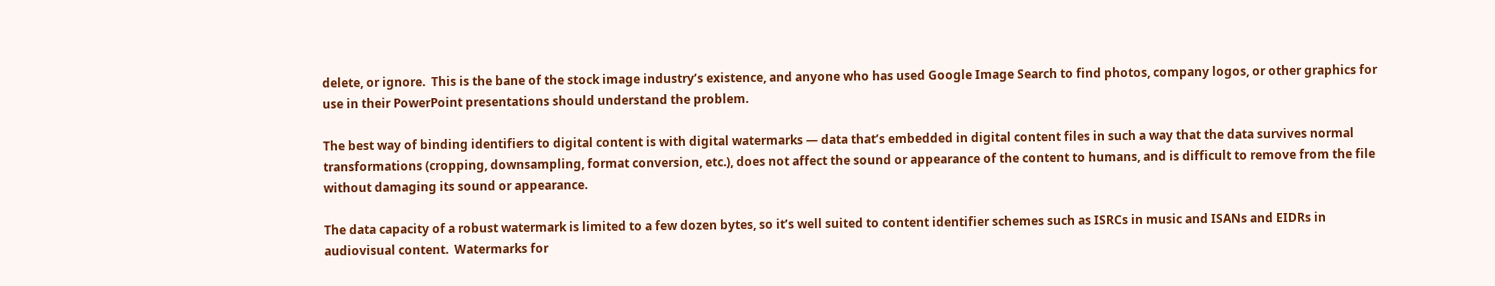delete, or ignore.  This is the bane of the stock image industry’s existence, and anyone who has used Google Image Search to find photos, company logos, or other graphics for use in their PowerPoint presentations should understand the problem.

The best way of binding identifiers to digital content is with digital watermarks — data that’s embedded in digital content files in such a way that the data survives normal transformations (cropping, downsampling, format conversion, etc.), does not affect the sound or appearance of the content to humans, and is difficult to remove from the file without damaging its sound or appearance.

The data capacity of a robust watermark is limited to a few dozen bytes, so it’s well suited to content identifier schemes such as ISRCs in music and ISANs and EIDRs in audiovisual content.  Watermarks for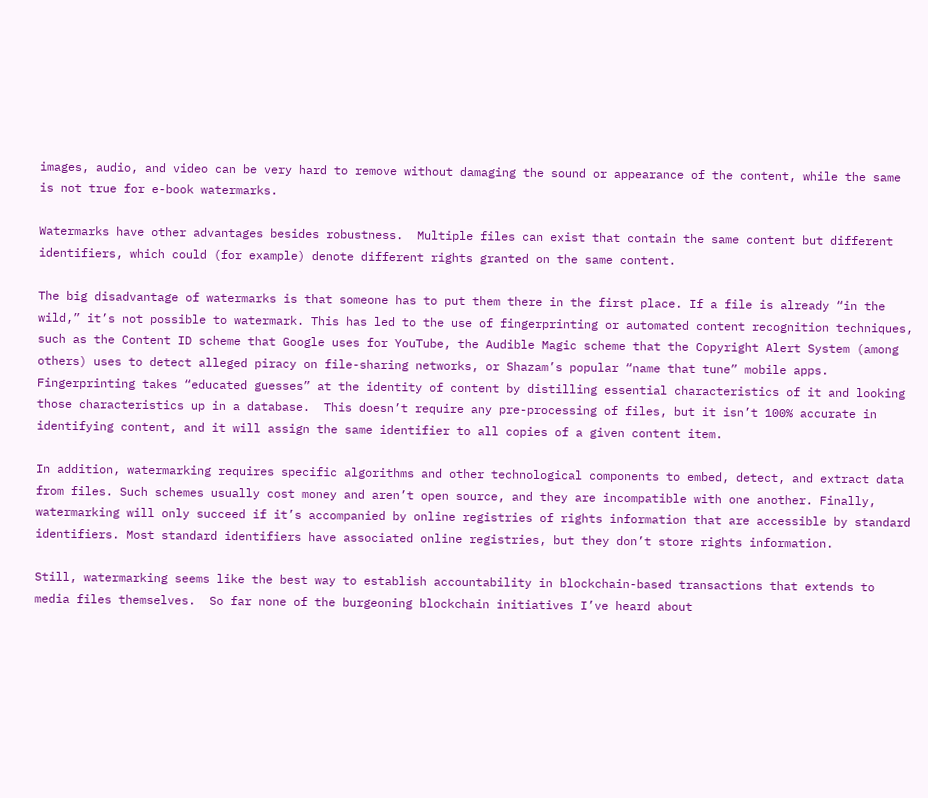images, audio, and video can be very hard to remove without damaging the sound or appearance of the content, while the same is not true for e-book watermarks.

Watermarks have other advantages besides robustness.  Multiple files can exist that contain the same content but different identifiers, which could (for example) denote different rights granted on the same content.

The big disadvantage of watermarks is that someone has to put them there in the first place. If a file is already “in the wild,” it’s not possible to watermark. This has led to the use of fingerprinting or automated content recognition techniques, such as the Content ID scheme that Google uses for YouTube, the Audible Magic scheme that the Copyright Alert System (among others) uses to detect alleged piracy on file-sharing networks, or Shazam’s popular “name that tune” mobile apps. Fingerprinting takes “educated guesses” at the identity of content by distilling essential characteristics of it and looking those characteristics up in a database.  This doesn’t require any pre-processing of files, but it isn’t 100% accurate in identifying content, and it will assign the same identifier to all copies of a given content item.

In addition, watermarking requires specific algorithms and other technological components to embed, detect, and extract data from files. Such schemes usually cost money and aren’t open source, and they are incompatible with one another. Finally, watermarking will only succeed if it’s accompanied by online registries of rights information that are accessible by standard identifiers. Most standard identifiers have associated online registries, but they don’t store rights information.

Still, watermarking seems like the best way to establish accountability in blockchain-based transactions that extends to media files themselves.  So far none of the burgeoning blockchain initiatives I’ve heard about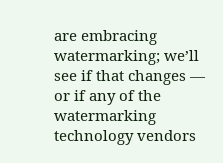are embracing watermarking; we’ll see if that changes — or if any of the watermarking technology vendors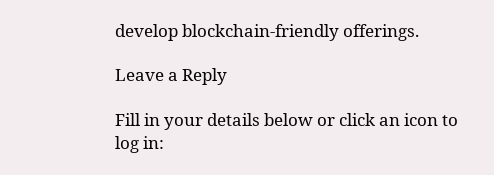develop blockchain-friendly offerings.

Leave a Reply

Fill in your details below or click an icon to log in: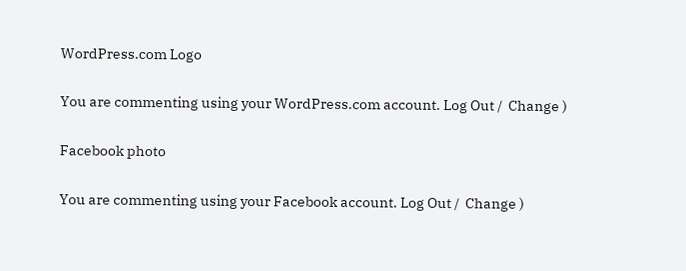WordPress.com Logo

You are commenting using your WordPress.com account. Log Out /  Change )

Facebook photo

You are commenting using your Facebook account. Log Out /  Change )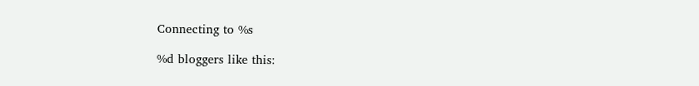Connecting to %s

%d bloggers like this: